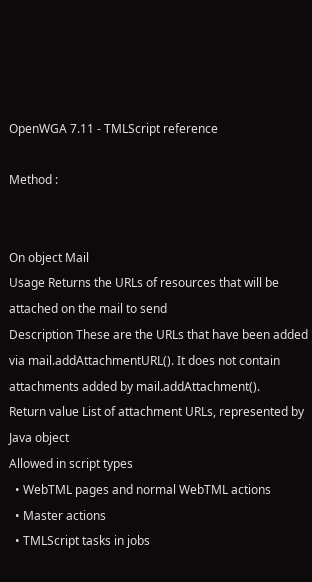OpenWGA 7.11 - TMLScript reference

Method :


On object Mail
Usage Returns the URLs of resources that will be attached on the mail to send
Description These are the URLs that have been added via mail.addAttachmentURL(). It does not contain attachments added by mail.addAttachment().
Return value List of attachment URLs, represented by Java object
Allowed in script types
  • WebTML pages and normal WebTML actions
  • Master actions
  • TMLScript tasks in jobs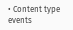• Content type events